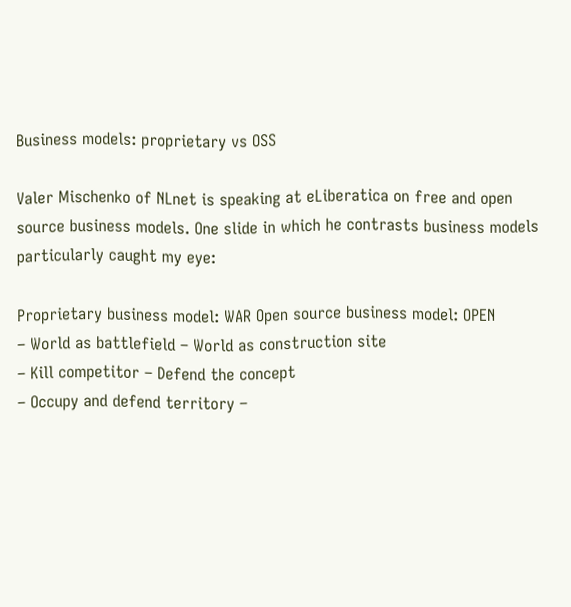Business models: proprietary vs OSS

Valer Mischenko of NLnet is speaking at eLiberatica on free and open source business models. One slide in which he contrasts business models particularly caught my eye:

Proprietary business model: WAR Open source business model: OPEN
– World as battlefield – World as construction site
– Kill competitor – Defend the concept
– Occupy and defend territory –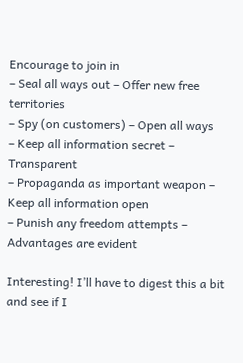Encourage to join in
– Seal all ways out – Offer new free territories
– Spy (on customers) – Open all ways
– Keep all information secret – Transparent
– Propaganda as important weapon – Keep all information open
– Punish any freedom attempts – Advantages are evident

Interesting! I’ll have to digest this a bit and see if I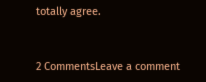totally agree.


2 CommentsLeave a comment